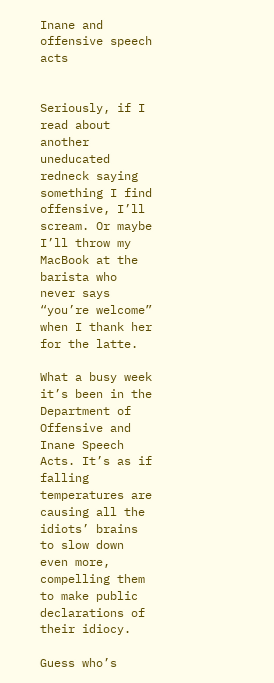Inane and offensive speech acts


Seriously, if I read about another uneducated redneck saying something I find offensive, I’ll scream. Or maybe I’ll throw my MacBook at the barista who never says “you’re welcome” when I thank her for the latte.

What a busy week it’s been in the Department of Offensive and Inane Speech Acts. It’s as if falling temperatures are causing all the idiots’ brains to slow down even more, compelling them to make public declarations of their idiocy.

Guess who’s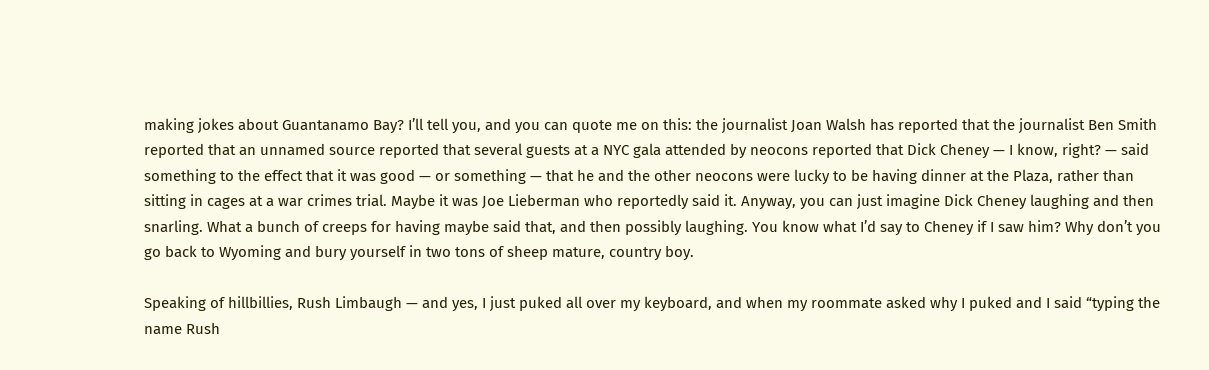making jokes about Guantanamo Bay? I’ll tell you, and you can quote me on this: the journalist Joan Walsh has reported that the journalist Ben Smith reported that an unnamed source reported that several guests at a NYC gala attended by neocons reported that Dick Cheney — I know, right? — said something to the effect that it was good — or something — that he and the other neocons were lucky to be having dinner at the Plaza, rather than sitting in cages at a war crimes trial. Maybe it was Joe Lieberman who reportedly said it. Anyway, you can just imagine Dick Cheney laughing and then snarling. What a bunch of creeps for having maybe said that, and then possibly laughing. You know what I’d say to Cheney if I saw him? Why don’t you go back to Wyoming and bury yourself in two tons of sheep mature, country boy.

Speaking of hillbillies, Rush Limbaugh — and yes, I just puked all over my keyboard, and when my roommate asked why I puked and I said “typing the name Rush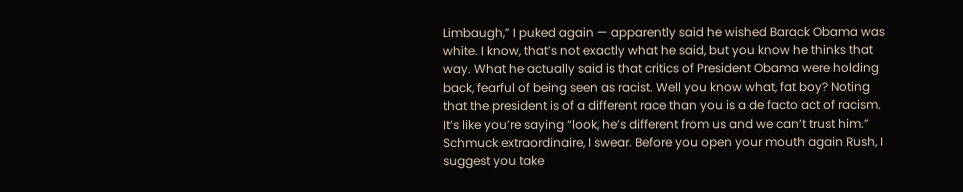Limbaugh,” I puked again — apparently said he wished Barack Obama was white. I know, that’s not exactly what he said, but you know he thinks that way. What he actually said is that critics of President Obama were holding back, fearful of being seen as racist. Well you know what, fat boy? Noting that the president is of a different race than you is a de facto act of racism. It’s like you’re saying “look, he’s different from us and we can’t trust him.” Schmuck extraordinaire, I swear. Before you open your mouth again Rush, I suggest you take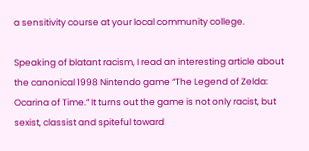a sensitivity course at your local community college.

Speaking of blatant racism, I read an interesting article about the canonical 1998 Nintendo game “The Legend of Zelda: Ocarina of Time.” It turns out the game is not only racist, but sexist, classist and spiteful toward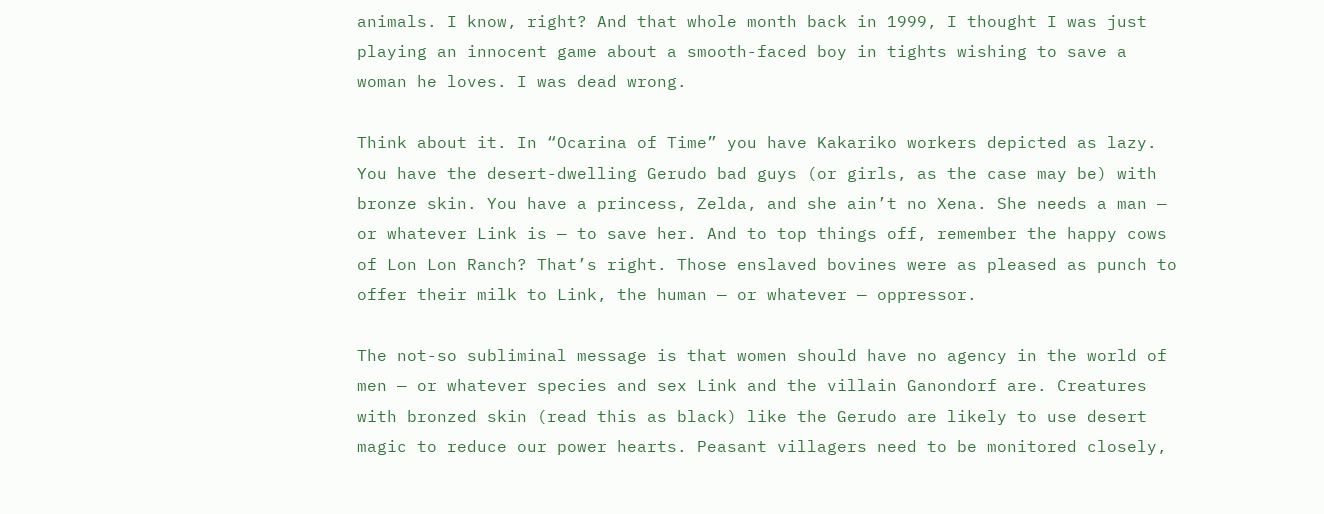animals. I know, right? And that whole month back in 1999, I thought I was just playing an innocent game about a smooth-faced boy in tights wishing to save a woman he loves. I was dead wrong.

Think about it. In “Ocarina of Time” you have Kakariko workers depicted as lazy. You have the desert-dwelling Gerudo bad guys (or girls, as the case may be) with bronze skin. You have a princess, Zelda, and she ain’t no Xena. She needs a man — or whatever Link is — to save her. And to top things off, remember the happy cows of Lon Lon Ranch? That’s right. Those enslaved bovines were as pleased as punch to offer their milk to Link, the human — or whatever — oppressor.

The not-so subliminal message is that women should have no agency in the world of men — or whatever species and sex Link and the villain Ganondorf are. Creatures with bronzed skin (read this as black) like the Gerudo are likely to use desert magic to reduce our power hearts. Peasant villagers need to be monitored closely,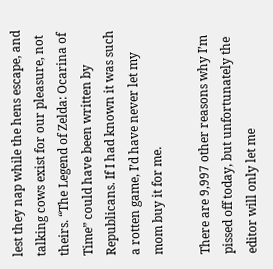lest they nap while the hens escape, and talking cows exist for our pleasure, not theirs. “The Legend of Zelda: Ocarina of Time” could have been written by Republicans. If I had known it was such a rotten game, I’d have never let my mom buy it for me.

There are 9,997 other reasons why I’m pissed off today, but unfortunately the editor will only let me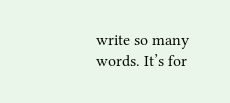write so many words. It’s for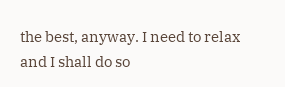the best, anyway. I need to relax and I shall do so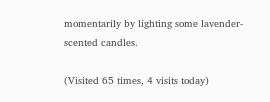momentarily by lighting some lavender-scented candles.

(Visited 65 times, 4 visits today)